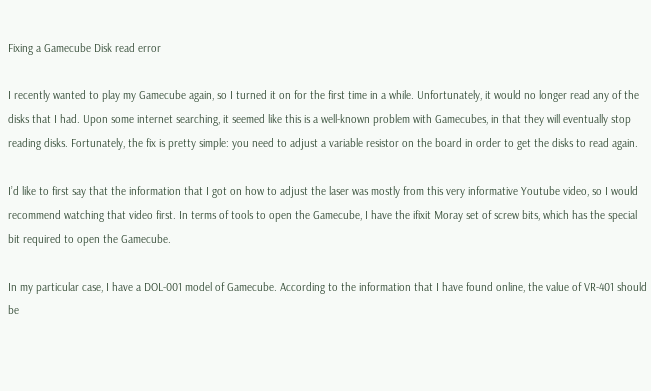Fixing a Gamecube Disk read error

I recently wanted to play my Gamecube again, so I turned it on for the first time in a while. Unfortunately, it would no longer read any of the disks that I had. Upon some internet searching, it seemed like this is a well-known problem with Gamecubes, in that they will eventually stop reading disks. Fortunately, the fix is pretty simple: you need to adjust a variable resistor on the board in order to get the disks to read again.

I’d like to first say that the information that I got on how to adjust the laser was mostly from this very informative Youtube video, so I would recommend watching that video first. In terms of tools to open the Gamecube, I have the ifixit Moray set of screw bits, which has the special bit required to open the Gamecube.

In my particular case, I have a DOL-001 model of Gamecube. According to the information that I have found online, the value of VR-401 should be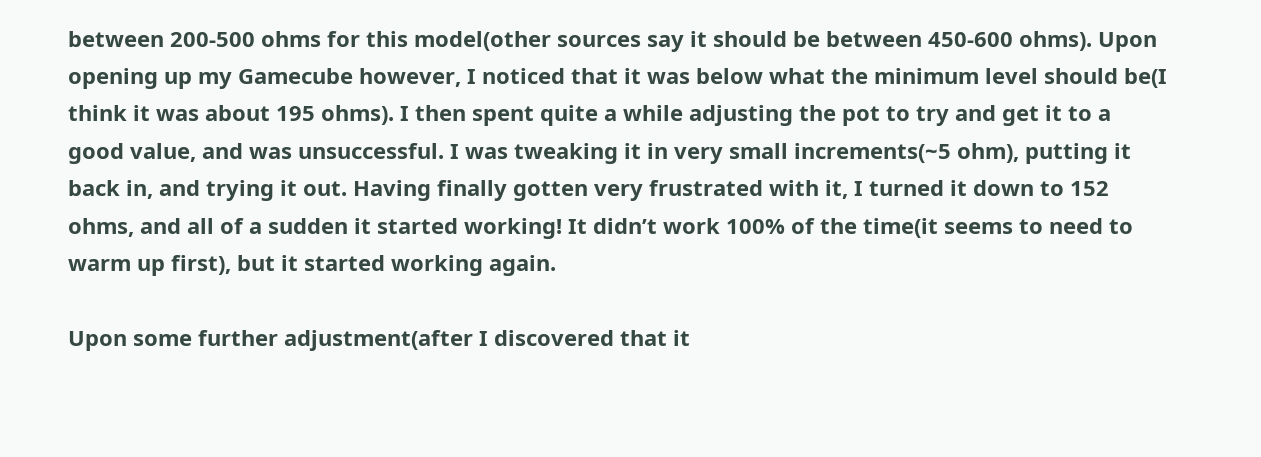between 200-500 ohms for this model(other sources say it should be between 450-600 ohms). Upon opening up my Gamecube however, I noticed that it was below what the minimum level should be(I think it was about 195 ohms). I then spent quite a while adjusting the pot to try and get it to a good value, and was unsuccessful. I was tweaking it in very small increments(~5 ohm), putting it back in, and trying it out. Having finally gotten very frustrated with it, I turned it down to 152 ohms, and all of a sudden it started working! It didn’t work 100% of the time(it seems to need to warm up first), but it started working again.

Upon some further adjustment(after I discovered that it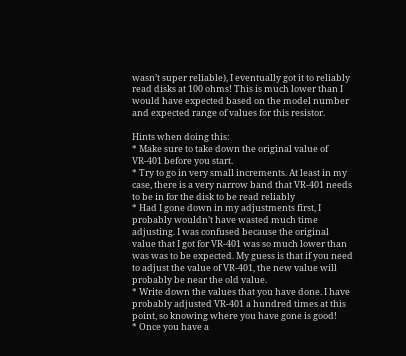wasn’t super reliable), I eventually got it to reliably read disks at 100 ohms! This is much lower than I would have expected based on the model number and expected range of values for this resistor.

Hints when doing this:
* Make sure to take down the original value of VR-401 before you start.
* Try to go in very small increments. At least in my case, there is a very narrow band that VR-401 needs to be in for the disk to be read reliably
* Had I gone down in my adjustments first, I probably wouldn’t have wasted much time adjusting. I was confused because the original value that I got for VR-401 was so much lower than was was to be expected. My guess is that if you need to adjust the value of VR-401, the new value will probably be near the old value.
* Write down the values that you have done. I have probably adjusted VR-401 a hundred times at this point, so knowing where you have gone is good!
* Once you have a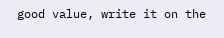good value, write it on the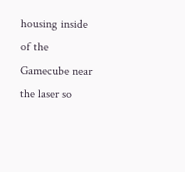housing inside of the Gamecube near the laser so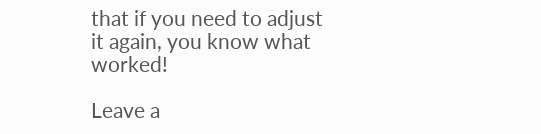that if you need to adjust it again, you know what worked!

Leave a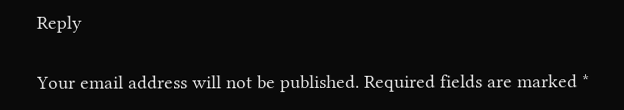Reply

Your email address will not be published. Required fields are marked *